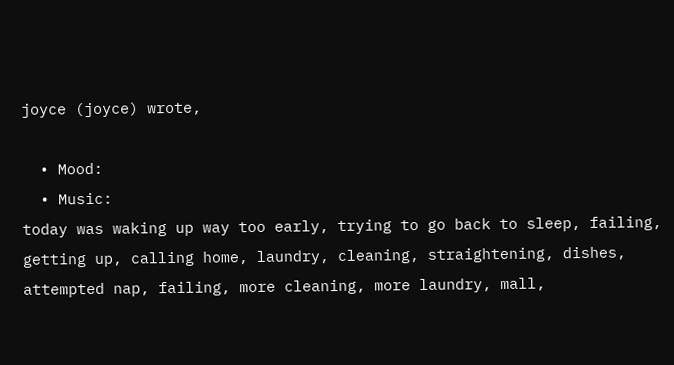joyce (joyce) wrote,

  • Mood:
  • Music:
today was waking up way too early, trying to go back to sleep, failing, getting up, calling home, laundry, cleaning, straightening, dishes, attempted nap, failing, more cleaning, more laundry, mall,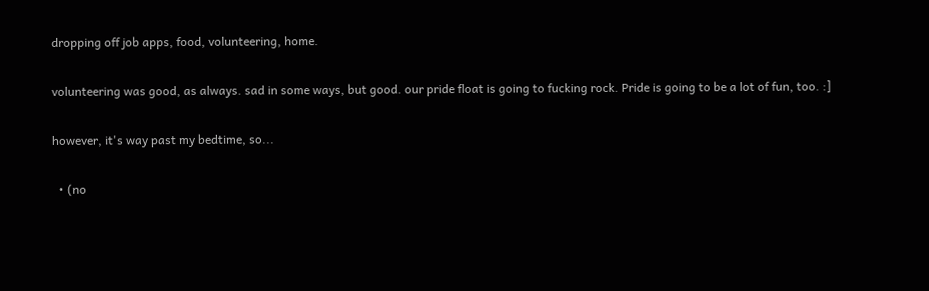dropping off job apps, food, volunteering, home.

volunteering was good, as always. sad in some ways, but good. our pride float is going to fucking rock. Pride is going to be a lot of fun, too. :]

however, it's way past my bedtime, so...

  • (no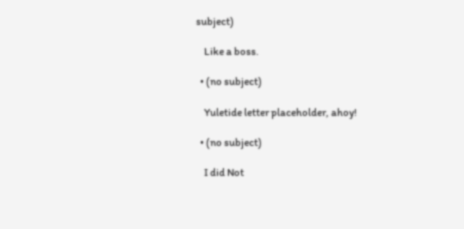subject)

    Like a boss.

  • (no subject)

    Yuletide letter placeholder, ahoy!

  • (no subject)

    I did Not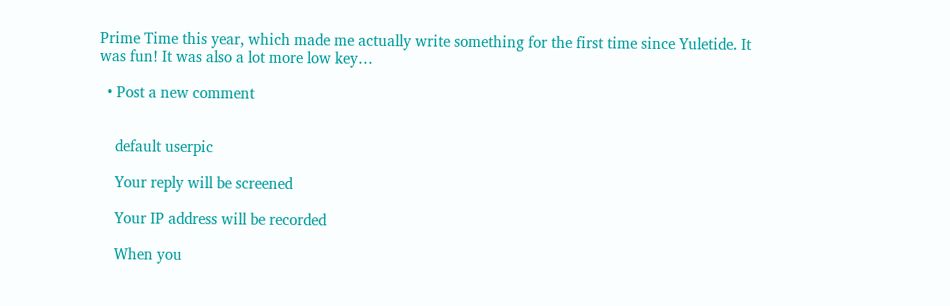Prime Time this year, which made me actually write something for the first time since Yuletide. It was fun! It was also a lot more low key…

  • Post a new comment


    default userpic

    Your reply will be screened

    Your IP address will be recorded

    When you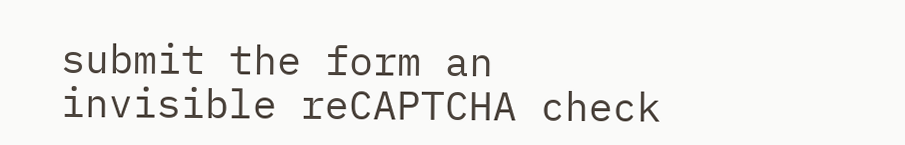submit the form an invisible reCAPTCHA check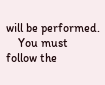will be performed.
    You must follow the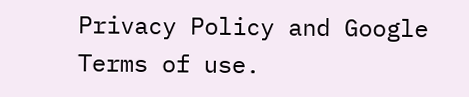Privacy Policy and Google Terms of use.